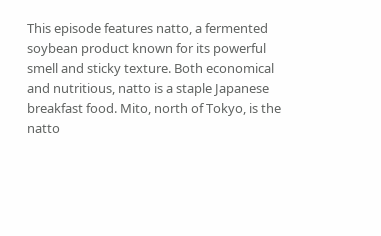This episode features natto, a fermented soybean product known for its powerful smell and sticky texture. Both economical and nutritious, natto is a staple Japanese breakfast food. Mito, north of Tokyo, is the natto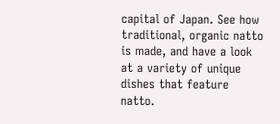capital of Japan. See how traditional, organic natto is made, and have a look at a variety of unique dishes that feature natto.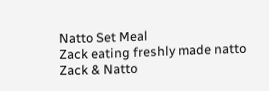Natto Set Meal
Zack eating freshly made natto
Zack & Natto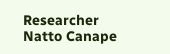Researcher
Natto Canape